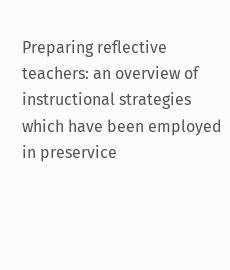Preparing reflective teachers: an overview of instructional strategies which have been employed in preservice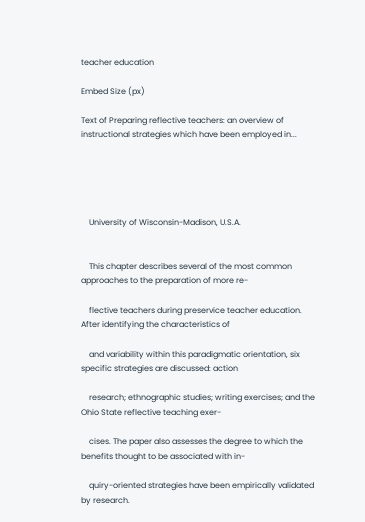teacher education

Embed Size (px)

Text of Preparing reflective teachers: an overview of instructional strategies which have been employed in...





    University of Wisconsin-Madison, U.S.A.


    This chapter describes several of the most common approaches to the preparation of more re-

    flective teachers during preservice teacher education. After identifying the characteristics of

    and variability within this paradigmatic orientation, six specific strategies are discussed: action

    research; ethnographic studies; writing exercises; and the Ohio State reflective teaching exer-

    cises. The paper also assesses the degree to which the benefits thought to be associated with in-

    quiry-oriented strategies have been empirically validated by research.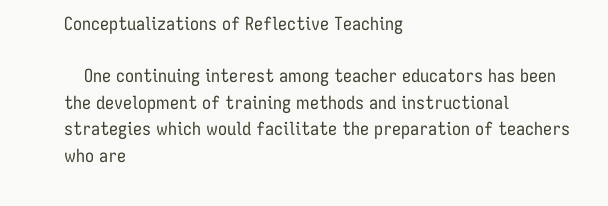Conceptualizations of Reflective Teaching

    One continuing interest among teacher educators has been the development of training methods and instructional strategies which would facilitate the preparation of teachers who are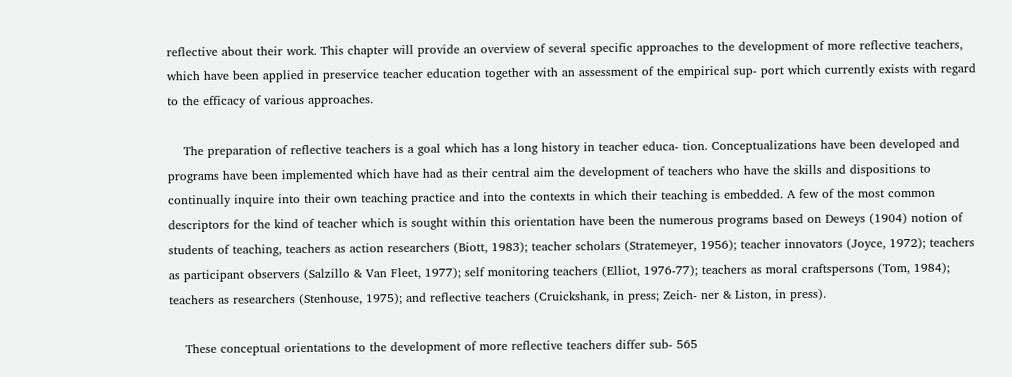reflective about their work. This chapter will provide an overview of several specific approaches to the development of more reflective teachers, which have been applied in preservice teacher education together with an assessment of the empirical sup- port which currently exists with regard to the efficacy of various approaches.

    The preparation of reflective teachers is a goal which has a long history in teacher educa- tion. Conceptualizations have been developed and programs have been implemented which have had as their central aim the development of teachers who have the skills and dispositions to continually inquire into their own teaching practice and into the contexts in which their teaching is embedded. A few of the most common descriptors for the kind of teacher which is sought within this orientation have been the numerous programs based on Deweys (1904) notion of students of teaching, teachers as action researchers (Biott, 1983); teacher scholars (Stratemeyer, 1956); teacher innovators (Joyce, 1972); teachers as participant observers (Salzillo & Van Fleet, 1977); self monitoring teachers (Elliot, 1976-77); teachers as moral craftspersons (Tom, 1984); teachers as researchers (Stenhouse, 1975); and reflective teachers (Cruickshank, in press; Zeich- ner & Liston, in press).

    These conceptual orientations to the development of more reflective teachers differ sub- 565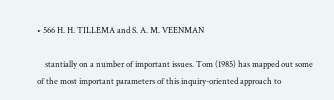• 566 H. H. TILLEMA and S. A. M. VEENMAN

    stantially on a number of important issues. Tom (1985) has mapped out some of the most important parameters of this inquiry-oriented approach to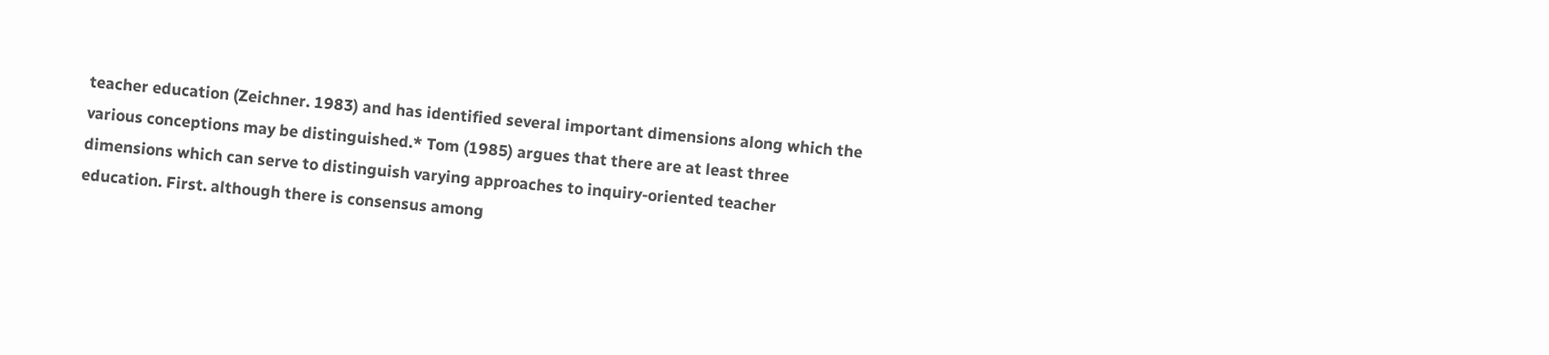teacher education (Zeichner. 1983) and has identified several important dimensions along which the various conceptions may be distinguished.* Tom (1985) argues that there are at least three dimensions which can serve to distinguish varying approaches to inquiry-oriented teacher education. First. although there is consensus among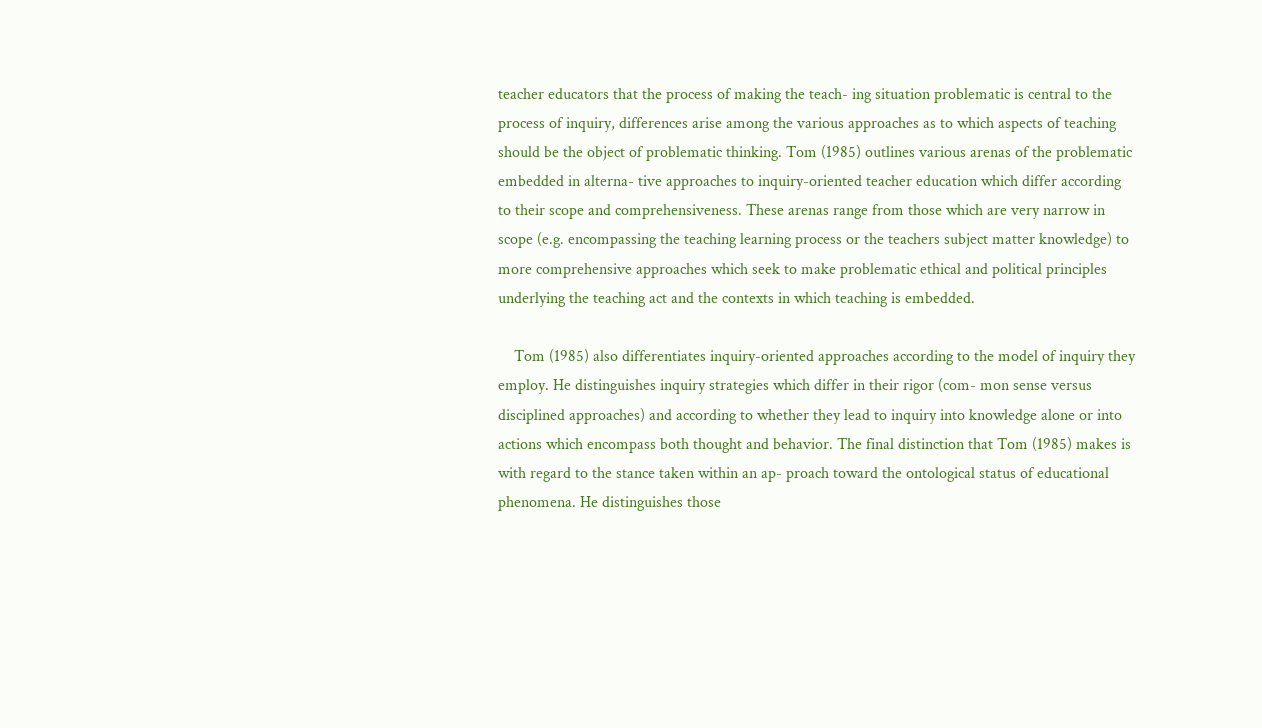teacher educators that the process of making the teach- ing situation problematic is central to the process of inquiry, differences arise among the various approaches as to which aspects of teaching should be the object of problematic thinking. Tom (1985) outlines various arenas of the problematic embedded in alterna- tive approaches to inquiry-oriented teacher education which differ according to their scope and comprehensiveness. These arenas range from those which are very narrow in scope (e.g. encompassing the teaching learning process or the teachers subject matter knowledge) to more comprehensive approaches which seek to make problematic ethical and political principles underlying the teaching act and the contexts in which teaching is embedded.

    Tom (1985) also differentiates inquiry-oriented approaches according to the model of inquiry they employ. He distinguishes inquiry strategies which differ in their rigor (com- mon sense versus disciplined approaches) and according to whether they lead to inquiry into knowledge alone or into actions which encompass both thought and behavior. The final distinction that Tom (1985) makes is with regard to the stance taken within an ap- proach toward the ontological status of educational phenomena. He distinguishes those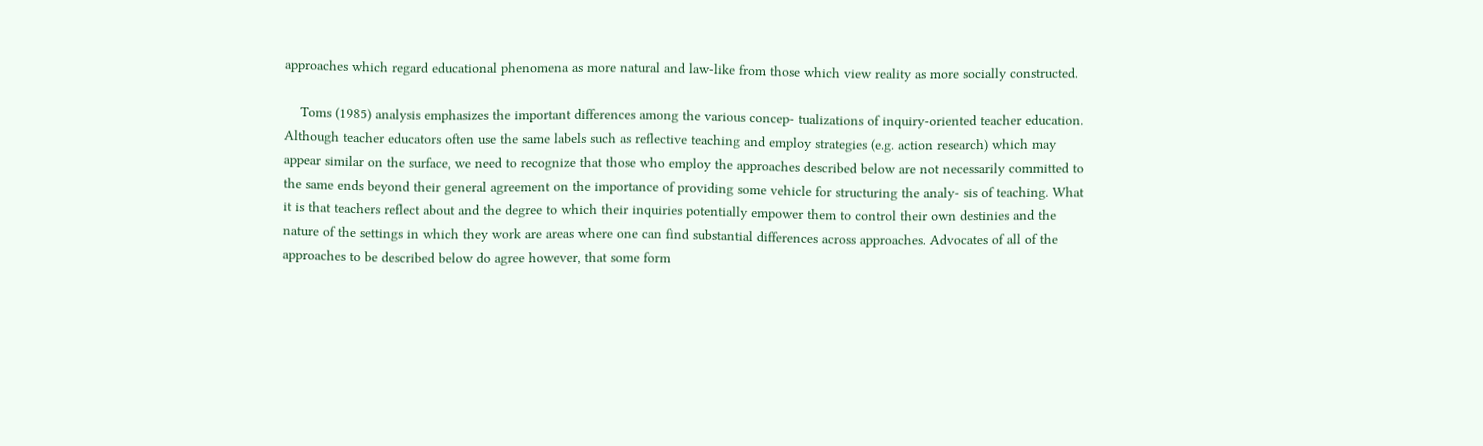approaches which regard educational phenomena as more natural and law-like from those which view reality as more socially constructed.

    Toms (1985) analysis emphasizes the important differences among the various concep- tualizations of inquiry-oriented teacher education. Although teacher educators often use the same labels such as reflective teaching and employ strategies (e.g. action research) which may appear similar on the surface, we need to recognize that those who employ the approaches described below are not necessarily committed to the same ends beyond their general agreement on the importance of providing some vehicle for structuring the analy- sis of teaching. What it is that teachers reflect about and the degree to which their inquiries potentially empower them to control their own destinies and the nature of the settings in which they work are areas where one can find substantial differences across approaches. Advocates of all of the approaches to be described below do agree however, that some form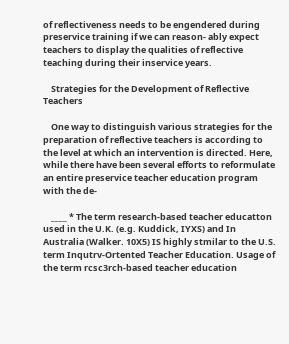of reflectiveness needs to be engendered during preservice training if we can reason- ably expect teachers to display the qualities of reflective teaching during their inservice years.

    Strategies for the Development of Reflective Teachers

    One way to distinguish various strategies for the preparation of reflective teachers is according to the level at which an intervention is directed. Here, while there have been several efforts to reformulate an entire preservice teacher education program with the de-

    ____ * The term research-based teacher educatton used in the U.K. (e.g. Kuddick, IYXS) and In Australia (Walker. 10X5) IS highly stmilar to the U.S. term Inqutrv-Ortented Teacher Education. Usage of the term rcsc3rch-based teacher education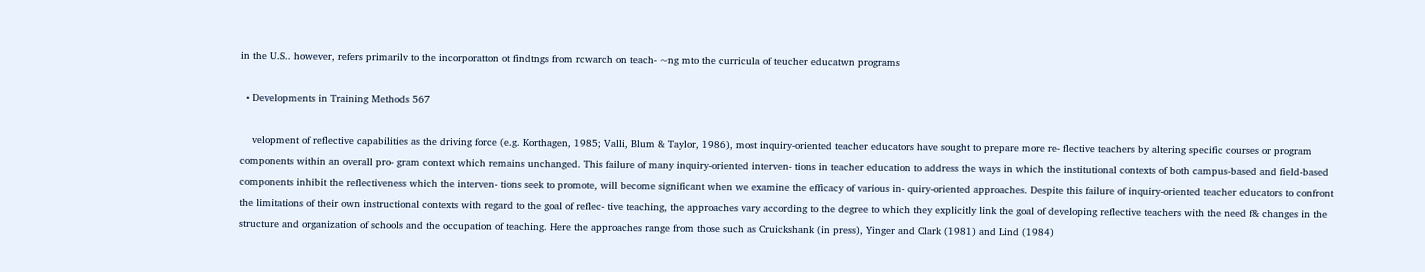in the U.S.. however, refers primarilv to the incorporatton ot findtngs from rcwarch on teach- ~ng mto the curricula of teucher educatwn programs

  • Developments in Training Methods 567

    velopment of reflective capabilities as the driving force (e.g. Korthagen, 1985; Valli, Blum & Taylor, 1986), most inquiry-oriented teacher educators have sought to prepare more re- flective teachers by altering specific courses or program components within an overall pro- gram context which remains unchanged. This failure of many inquiry-oriented interven- tions in teacher education to address the ways in which the institutional contexts of both campus-based and field-based components inhibit the reflectiveness which the interven- tions seek to promote, will become significant when we examine the efficacy of various in- quiry-oriented approaches. Despite this failure of inquiry-oriented teacher educators to confront the limitations of their own instructional contexts with regard to the goal of reflec- tive teaching, the approaches vary according to the degree to which they explicitly link the goal of developing reflective teachers with the need f& changes in the structure and organization of schools and the occupation of teaching. Here the approaches range from those such as Cruickshank (in press), Yinger and Clark (1981) and Lind (1984)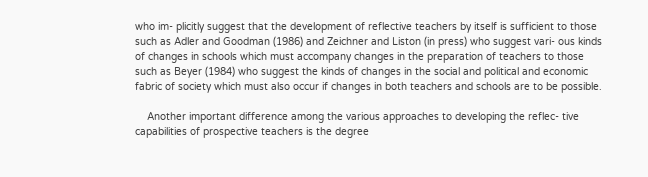who im- plicitly suggest that the development of reflective teachers by itself is sufficient to those such as Adler and Goodman (1986) and Zeichner and Liston (in press) who suggest vari- ous kinds of changes in schools which must accompany changes in the preparation of teachers to those such as Beyer (1984) who suggest the kinds of changes in the social and political and economic fabric of society which must also occur if changes in both teachers and schools are to be possible.

    Another important difference among the various approaches to developing the reflec- tive capabilities of prospective teachers is the degree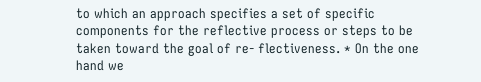to which an approach specifies a set of specific components for the reflective process or steps to be taken toward the goal of re- flectiveness. * On the one hand we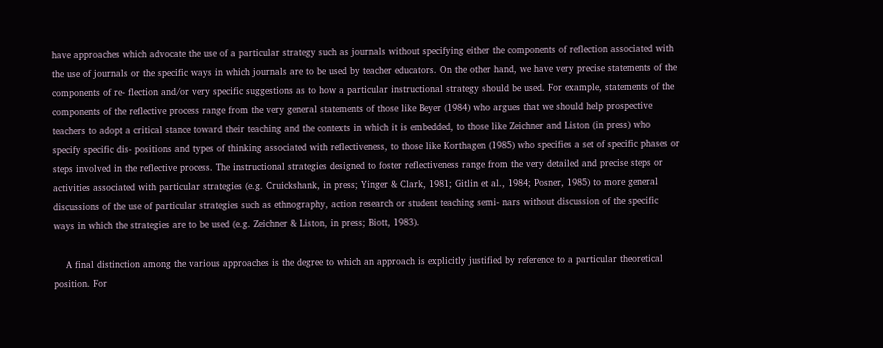have approaches which advocate the use of a particular strategy such as journals without specifying either the components of reflection associated with the use of journals or the specific ways in which journals are to be used by teacher educators. On the other hand, we have very precise statements of the components of re- flection and/or very specific suggestions as to how a particular instructional strategy should be used. For example, statements of the components of the reflective process range from the very general statements of those like Beyer (1984) who argues that we should help prospective teachers to adopt a critical stance toward their teaching and the contexts in which it is embedded, to those like Zeichner and Liston (in press) who specify specific dis- positions and types of thinking associated with reflectiveness, to those like Korthagen (1985) who specifies a set of specific phases or steps involved in the reflective process. The instructional strategies designed to foster reflectiveness range from the very detailed and precise steps or activities associated with particular strategies (e.g. Cruickshank, in press; Yinger & Clark, 1981; Gitlin et al., 1984; Posner, 1985) to more general discussions of the use of particular strategies such as ethnography, action research or student teaching semi- nars without discussion of the specific ways in which the strategies are to be used (e.g. Zeichner & Liston, in press; Biott, 1983).

    A final distinction among the various approaches is the degree to which an approach is explicitly justified by reference to a particular theoretical position. For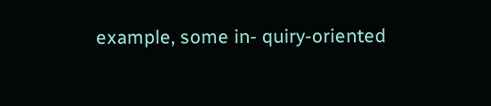example, some in- quiry-oriented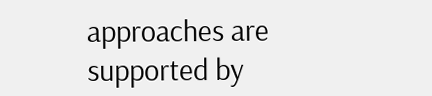approaches are supported by